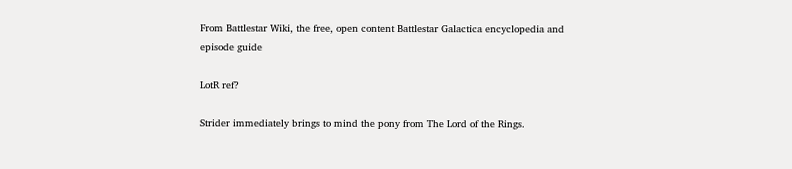From Battlestar Wiki, the free, open content Battlestar Galactica encyclopedia and episode guide

LotR ref?

Strider immediately brings to mind the pony from The Lord of the Rings.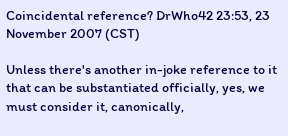Coincidental reference? DrWho42 23:53, 23 November 2007 (CST)

Unless there's another in-joke reference to it that can be substantiated officially, yes, we must consider it, canonically,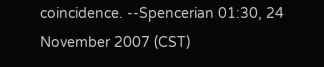coincidence. --Spencerian 01:30, 24 November 2007 (CST)